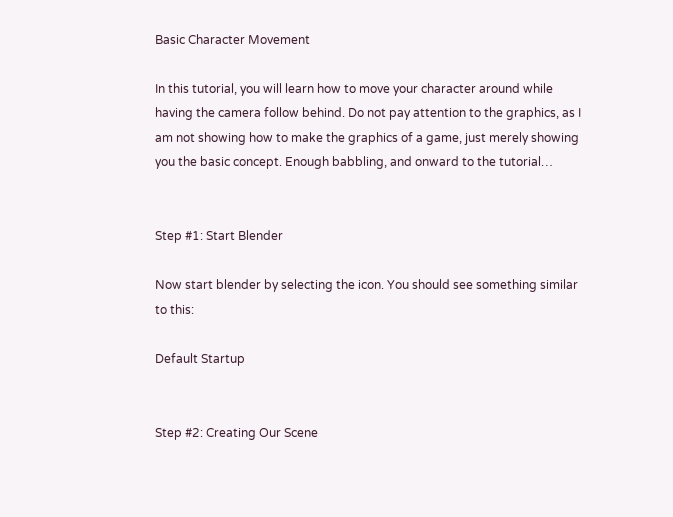Basic Character Movement

In this tutorial, you will learn how to move your character around while having the camera follow behind. Do not pay attention to the graphics, as I am not showing how to make the graphics of a game, just merely showing you the basic concept. Enough babbling, and onward to the tutorial…


Step #1: Start Blender

Now start blender by selecting the icon. You should see something similar to this:

Default Startup


Step #2: Creating Our Scene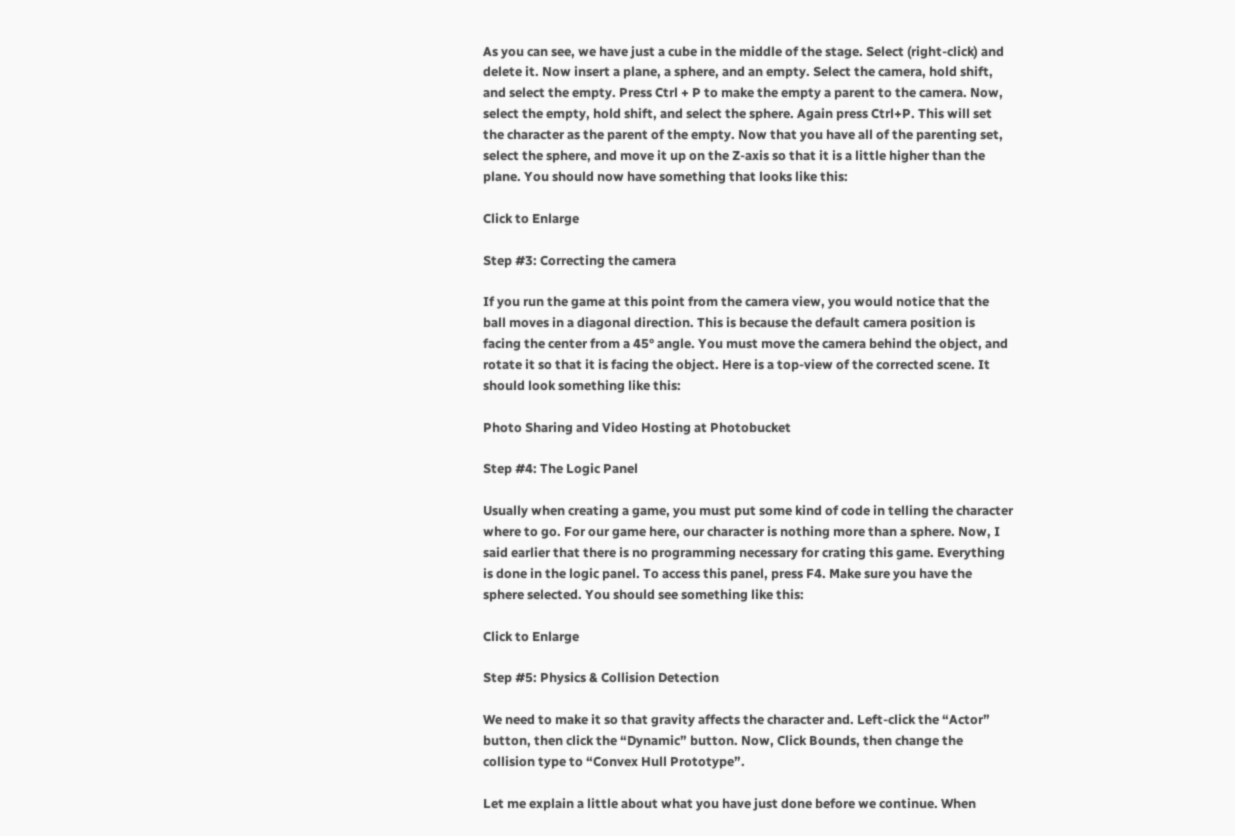As you can see, we have just a cube in the middle of the stage. Select (right-click) and delete it. Now insert a plane, a sphere, and an empty. Select the camera, hold shift, and select the empty. Press Ctrl + P to make the empty a parent to the camera. Now, select the empty, hold shift, and select the sphere. Again press Ctrl+P. This will set the character as the parent of the empty. Now that you have all of the parenting set, select the sphere, and move it up on the Z-axis so that it is a little higher than the plane. You should now have something that looks like this:

Click to Enlarge

Step #3: Correcting the camera

If you run the game at this point from the camera view, you would notice that the ball moves in a diagonal direction. This is because the default camera position is facing the center from a 45° angle. You must move the camera behind the object, and rotate it so that it is facing the object. Here is a top-view of the corrected scene. It should look something like this:

Photo Sharing and Video Hosting at Photobucket

Step #4: The Logic Panel

Usually when creating a game, you must put some kind of code in telling the character where to go. For our game here, our character is nothing more than a sphere. Now, I said earlier that there is no programming necessary for crating this game. Everything is done in the logic panel. To access this panel, press F4. Make sure you have the sphere selected. You should see something like this:

Click to Enlarge

Step #5: Physics & Collision Detection

We need to make it so that gravity affects the character and. Left-click the “Actor” button, then click the “Dynamic” button. Now, Click Bounds, then change the collision type to “Convex Hull Prototype”.

Let me explain a little about what you have just done before we continue. When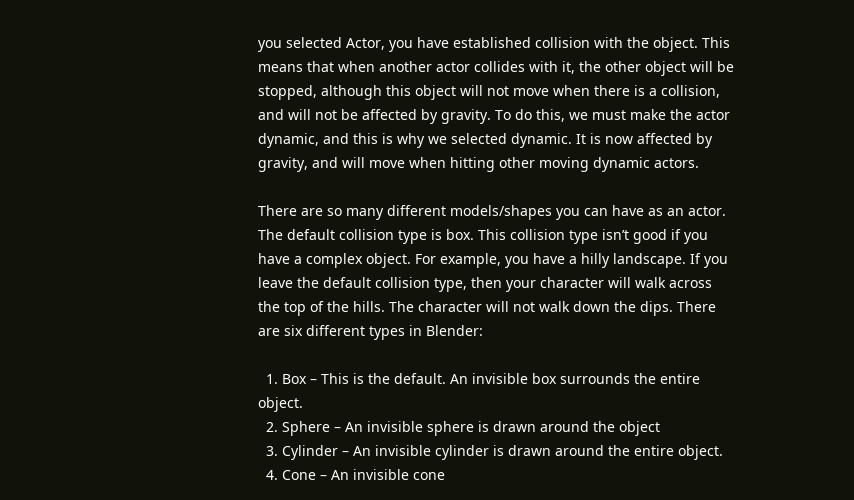you selected Actor, you have established collision with the object. This means that when another actor collides with it, the other object will be stopped, although this object will not move when there is a collision, and will not be affected by gravity. To do this, we must make the actor dynamic, and this is why we selected dynamic. It is now affected by gravity, and will move when hitting other moving dynamic actors.

There are so many different models/shapes you can have as an actor. The default collision type is box. This collision type isn’t good if you have a complex object. For example, you have a hilly landscape. If you leave the default collision type, then your character will walk across the top of the hills. The character will not walk down the dips. There are six different types in Blender:

  1. Box – This is the default. An invisible box surrounds the entire object.
  2. Sphere – An invisible sphere is drawn around the object
  3. Cylinder – An invisible cylinder is drawn around the entire object.
  4. Cone – An invisible cone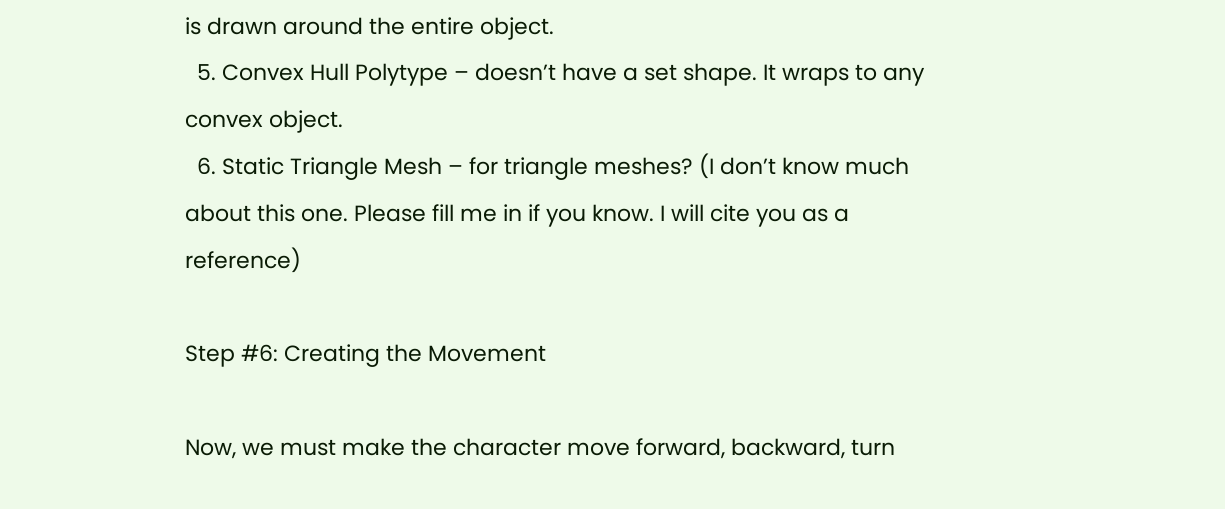is drawn around the entire object.
  5. Convex Hull Polytype – doesn’t have a set shape. It wraps to any convex object.
  6. Static Triangle Mesh – for triangle meshes? (I don’t know much about this one. Please fill me in if you know. I will cite you as a reference)

Step #6: Creating the Movement

Now, we must make the character move forward, backward, turn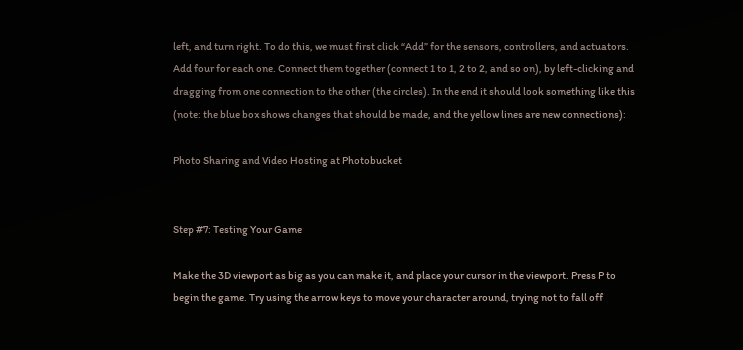left, and turn right. To do this, we must first click “Add” for the sensors, controllers, and actuators. Add four for each one. Connect them together (connect 1 to 1, 2 to 2, and so on), by left-clicking and dragging from one connection to the other (the circles). In the end it should look something like this (note: the blue box shows changes that should be made, and the yellow lines are new connections):

Photo Sharing and Video Hosting at Photobucket


Step #7: Testing Your Game

Make the 3D viewport as big as you can make it, and place your cursor in the viewport. Press P to begin the game. Try using the arrow keys to move your character around, trying not to fall off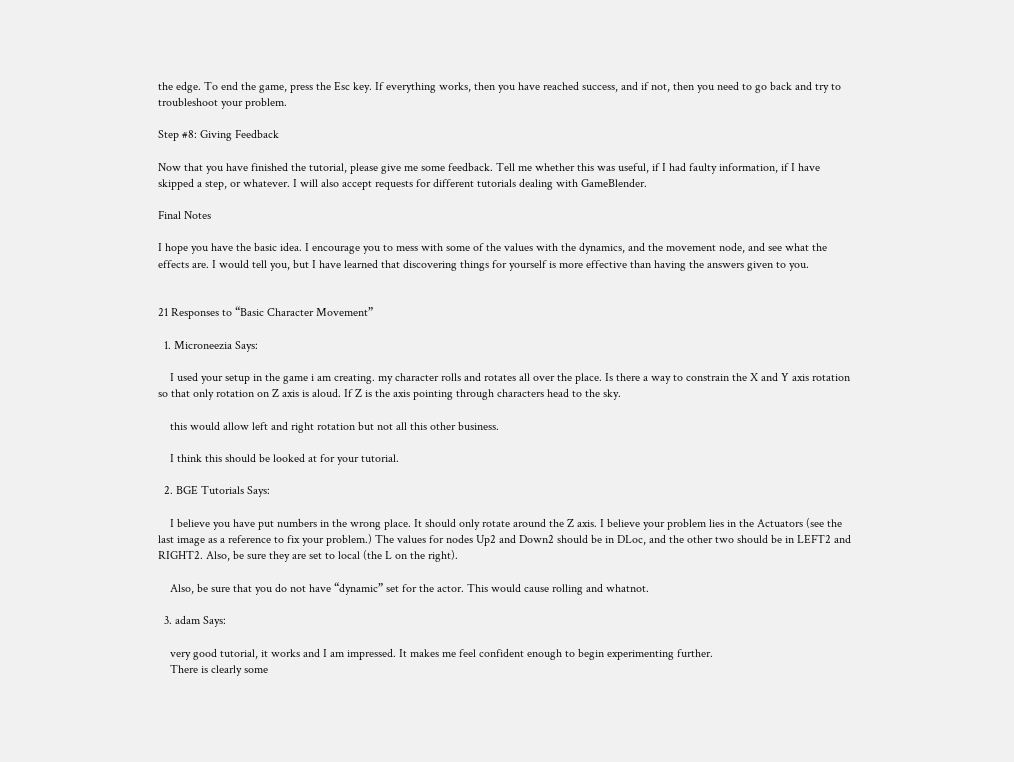the edge. To end the game, press the Esc key. If everything works, then you have reached success, and if not, then you need to go back and try to troubleshoot your problem.

Step #8: Giving Feedback

Now that you have finished the tutorial, please give me some feedback. Tell me whether this was useful, if I had faulty information, if I have skipped a step, or whatever. I will also accept requests for different tutorials dealing with GameBlender.

Final Notes

I hope you have the basic idea. I encourage you to mess with some of the values with the dynamics, and the movement node, and see what the effects are. I would tell you, but I have learned that discovering things for yourself is more effective than having the answers given to you.


21 Responses to “Basic Character Movement”

  1. Microneezia Says:

    I used your setup in the game i am creating. my character rolls and rotates all over the place. Is there a way to constrain the X and Y axis rotation so that only rotation on Z axis is aloud. If Z is the axis pointing through characters head to the sky.

    this would allow left and right rotation but not all this other business.

    I think this should be looked at for your tutorial.

  2. BGE Tutorials Says:

    I believe you have put numbers in the wrong place. It should only rotate around the Z axis. I believe your problem lies in the Actuators (see the last image as a reference to fix your problem.) The values for nodes Up2 and Down2 should be in DLoc, and the other two should be in LEFT2 and RIGHT2. Also, be sure they are set to local (the L on the right).

    Also, be sure that you do not have “dynamic” set for the actor. This would cause rolling and whatnot.

  3. adam Says:

    very good tutorial, it works and I am impressed. It makes me feel confident enough to begin experimenting further.
    There is clearly some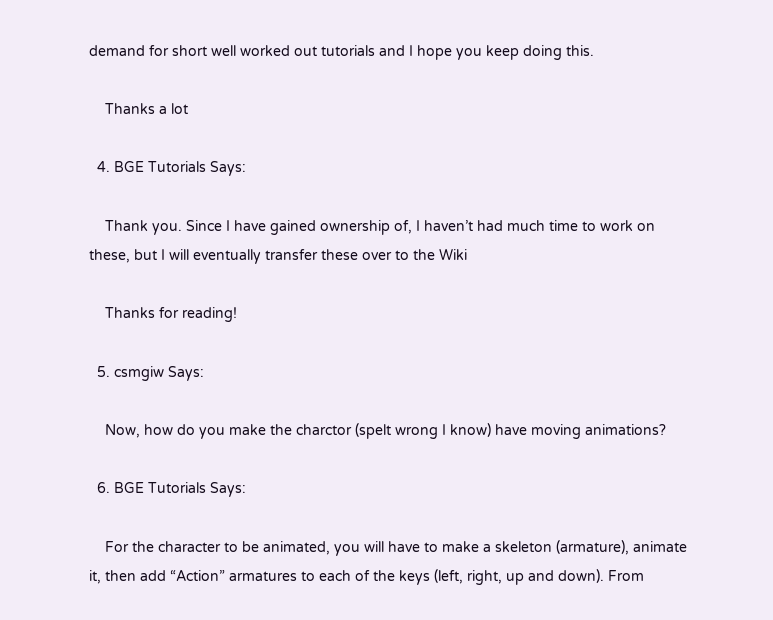demand for short well worked out tutorials and I hope you keep doing this.

    Thanks a lot

  4. BGE Tutorials Says:

    Thank you. Since I have gained ownership of, I haven’t had much time to work on these, but I will eventually transfer these over to the Wiki

    Thanks for reading!

  5. csmgiw Says:

    Now, how do you make the charctor (spelt wrong I know) have moving animations?

  6. BGE Tutorials Says:

    For the character to be animated, you will have to make a skeleton (armature), animate it, then add “Action” armatures to each of the keys (left, right, up and down). From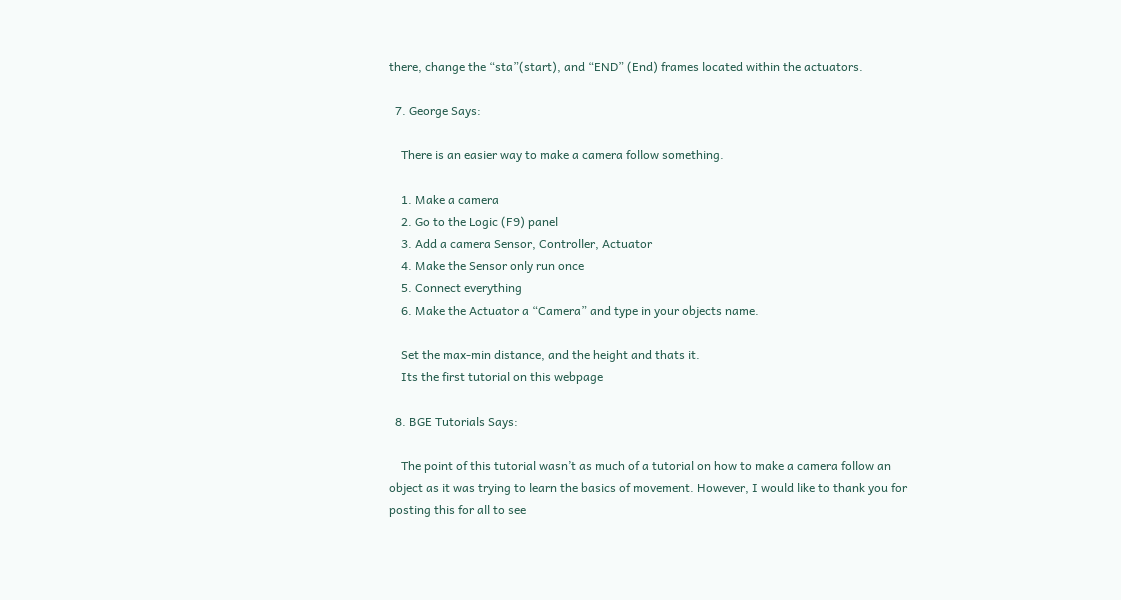there, change the “sta”(start), and “END” (End) frames located within the actuators.

  7. George Says:

    There is an easier way to make a camera follow something.

    1. Make a camera
    2. Go to the Logic (F9) panel
    3. Add a camera Sensor, Controller, Actuator
    4. Make the Sensor only run once
    5. Connect everything
    6. Make the Actuator a “Camera” and type in your objects name.

    Set the max-min distance, and the height and thats it.
    Its the first tutorial on this webpage

  8. BGE Tutorials Says:

    The point of this tutorial wasn’t as much of a tutorial on how to make a camera follow an object as it was trying to learn the basics of movement. However, I would like to thank you for posting this for all to see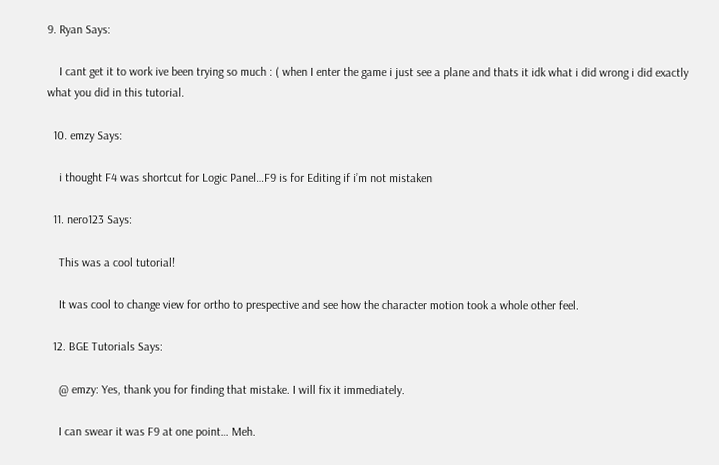9. Ryan Says:

    I cant get it to work ive been trying so much : ( when I enter the game i just see a plane and thats it idk what i did wrong i did exactly what you did in this tutorial.

  10. emzy Says:

    i thought F4 was shortcut for Logic Panel…F9 is for Editing if i’m not mistaken

  11. nero123 Says:

    This was a cool tutorial!

    It was cool to change view for ortho to prespective and see how the character motion took a whole other feel.

  12. BGE Tutorials Says:

    @ emzy: Yes, thank you for finding that mistake. I will fix it immediately.

    I can swear it was F9 at one point… Meh.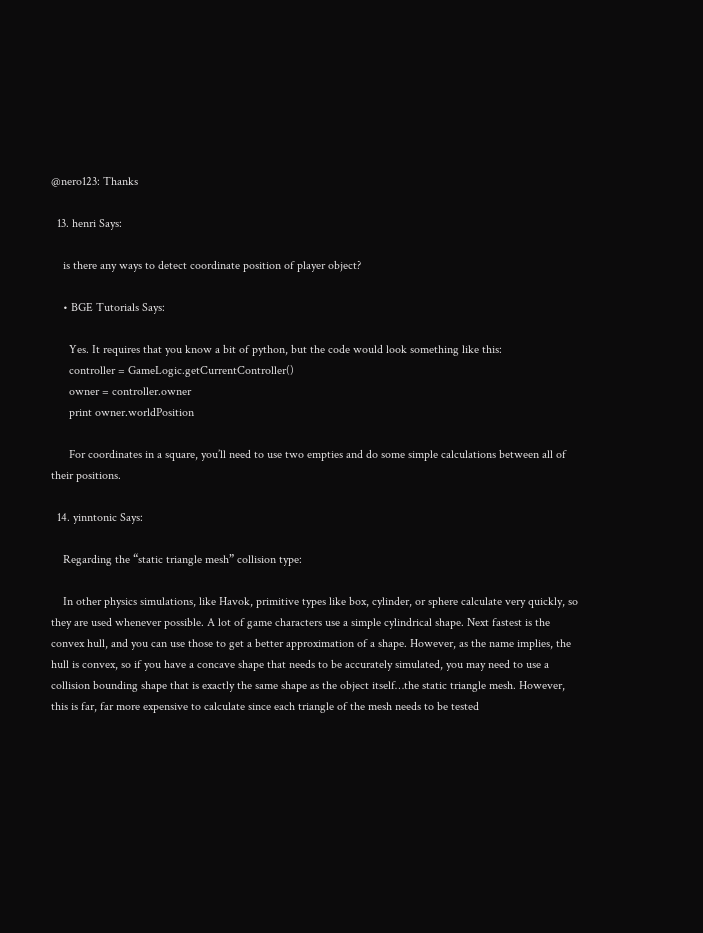@nero123: Thanks

  13. henri Says:

    is there any ways to detect coordinate position of player object?

    • BGE Tutorials Says:

      Yes. It requires that you know a bit of python, but the code would look something like this:
      controller = GameLogic.getCurrentController()
      owner = controller.owner
      print owner.worldPosition

      For coordinates in a square, you’ll need to use two empties and do some simple calculations between all of their positions.

  14. yinntonic Says:

    Regarding the “static triangle mesh” collision type:

    In other physics simulations, like Havok, primitive types like box, cylinder, or sphere calculate very quickly, so they are used whenever possible. A lot of game characters use a simple cylindrical shape. Next fastest is the convex hull, and you can use those to get a better approximation of a shape. However, as the name implies, the hull is convex, so if you have a concave shape that needs to be accurately simulated, you may need to use a collision bounding shape that is exactly the same shape as the object itself…the static triangle mesh. However, this is far, far more expensive to calculate since each triangle of the mesh needs to be tested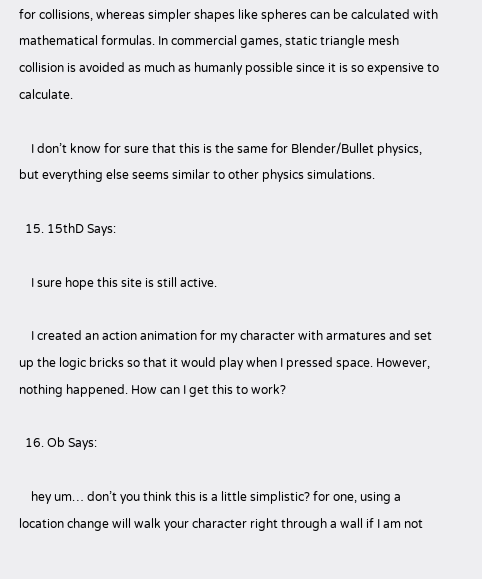for collisions, whereas simpler shapes like spheres can be calculated with mathematical formulas. In commercial games, static triangle mesh collision is avoided as much as humanly possible since it is so expensive to calculate.

    I don’t know for sure that this is the same for Blender/Bullet physics, but everything else seems similar to other physics simulations.

  15. 15thD Says:

    I sure hope this site is still active.

    I created an action animation for my character with armatures and set up the logic bricks so that it would play when I pressed space. However, nothing happened. How can I get this to work?

  16. Ob Says:

    hey um… don’t you think this is a little simplistic? for one, using a location change will walk your character right through a wall if I am not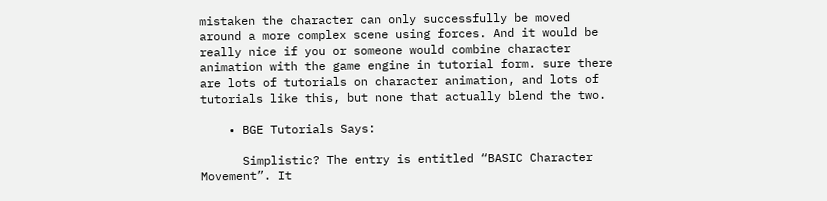mistaken the character can only successfully be moved around a more complex scene using forces. And it would be really nice if you or someone would combine character animation with the game engine in tutorial form. sure there are lots of tutorials on character animation, and lots of tutorials like this, but none that actually blend the two.

    • BGE Tutorials Says:

      Simplistic? The entry is entitled “BASIC Character Movement”. It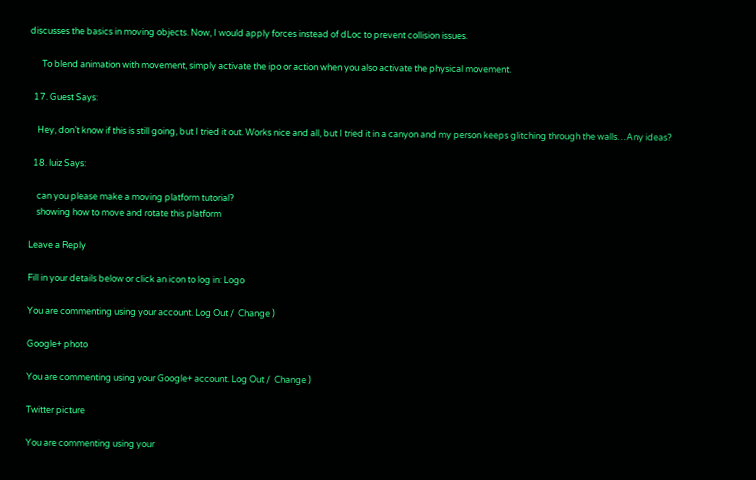discusses the basics in moving objects. Now, I would apply forces instead of dLoc to prevent collision issues.

      To blend animation with movement, simply activate the ipo or action when you also activate the physical movement.

  17. Guest Says:

    Hey, don’t know if this is still going, but I tried it out. Works nice and all, but I tried it in a canyon and my person keeps glitching through the walls…Any ideas?

  18. luiz Says:

    can you please make a moving platform tutorial?
    showing how to move and rotate this platform

Leave a Reply

Fill in your details below or click an icon to log in: Logo

You are commenting using your account. Log Out /  Change )

Google+ photo

You are commenting using your Google+ account. Log Out /  Change )

Twitter picture

You are commenting using your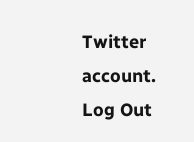Twitter account. Log Out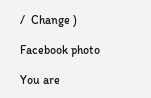/  Change )

Facebook photo

You are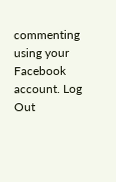commenting using your Facebook account. Log Out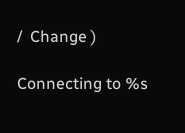/  Change )

Connecting to %s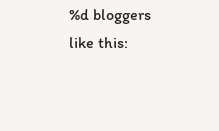%d bloggers like this: